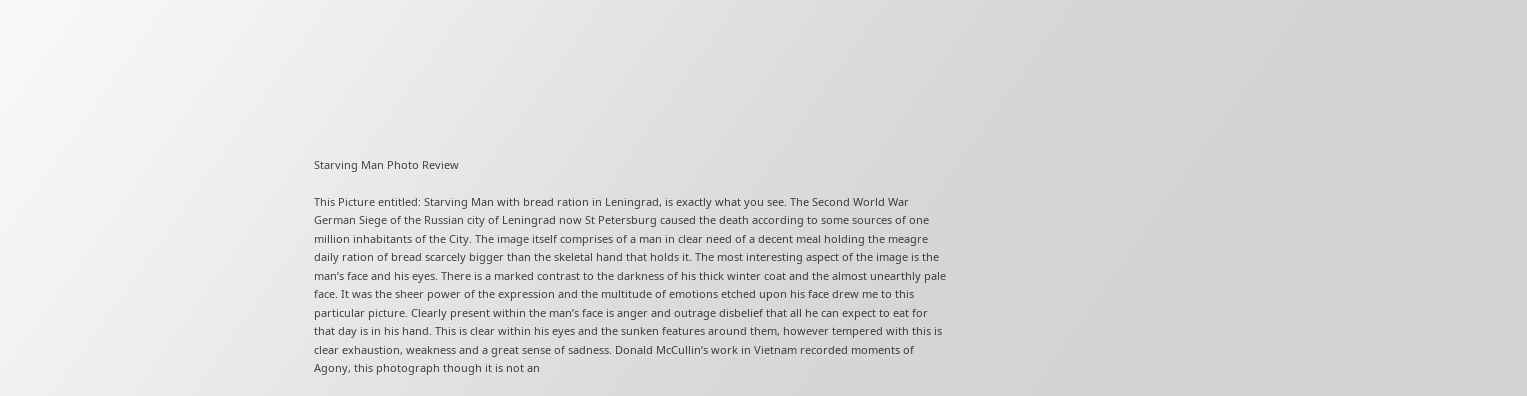Starving Man Photo Review

This Picture entitled: Starving Man with bread ration in Leningrad, is exactly what you see. The Second World War German Siege of the Russian city of Leningrad now St Petersburg caused the death according to some sources of one million inhabitants of the City. The image itself comprises of a man in clear need of a decent meal holding the meagre daily ration of bread scarcely bigger than the skeletal hand that holds it. The most interesting aspect of the image is the man’s face and his eyes. There is a marked contrast to the darkness of his thick winter coat and the almost unearthly pale face. It was the sheer power of the expression and the multitude of emotions etched upon his face drew me to this particular picture. Clearly present within the man’s face is anger and outrage disbelief that all he can expect to eat for that day is in his hand. This is clear within his eyes and the sunken features around them, however tempered with this is clear exhaustion, weakness and a great sense of sadness. Donald McCullin’s work in Vietnam recorded moments of Agony, this photograph though it is not an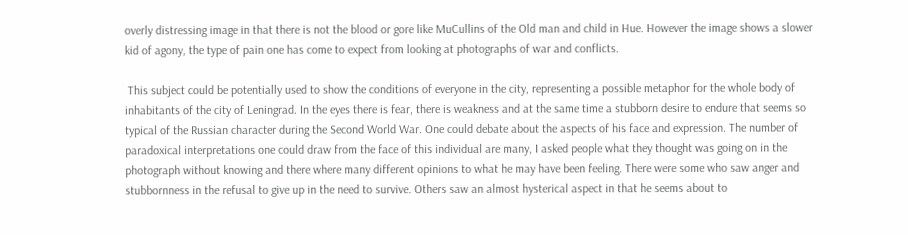overly distressing image in that there is not the blood or gore like MuCullins of the Old man and child in Hue. However the image shows a slower kid of agony, the type of pain one has come to expect from looking at photographs of war and conflicts.

 This subject could be potentially used to show the conditions of everyone in the city, representing a possible metaphor for the whole body of inhabitants of the city of Leningrad. In the eyes there is fear, there is weakness and at the same time a stubborn desire to endure that seems so typical of the Russian character during the Second World War. One could debate about the aspects of his face and expression. The number of paradoxical interpretations one could draw from the face of this individual are many, I asked people what they thought was going on in the photograph without knowing and there where many different opinions to what he may have been feeling. There were some who saw anger and stubbornness in the refusal to give up in the need to survive. Others saw an almost hysterical aspect in that he seems about to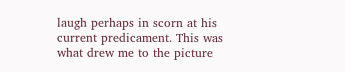laugh perhaps in scorn at his current predicament. This was what drew me to the picture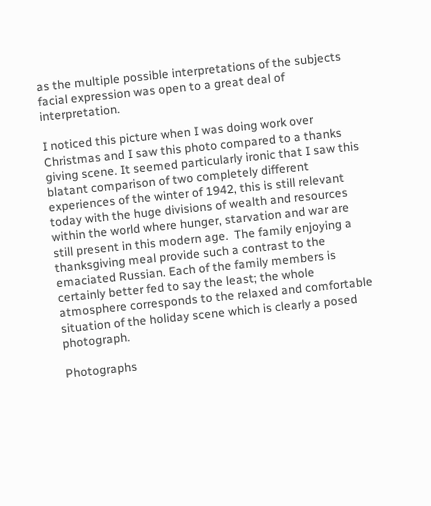as the multiple possible interpretations of the subjects facial expression was open to a great deal of interpretation.

I noticed this picture when I was doing work over Christmas and I saw this photo compared to a thanks giving scene. It seemed particularly ironic that I saw this blatant comparison of two completely different experiences of the winter of 1942, this is still relevant today with the huge divisions of wealth and resources within the world where hunger, starvation and war are still present in this modern age.  The family enjoying a thanksgiving meal provide such a contrast to the emaciated Russian. Each of the family members is certainly better fed to say the least; the whole atmosphere corresponds to the relaxed and comfortable situation of the holiday scene which is clearly a posed photograph.

Photographs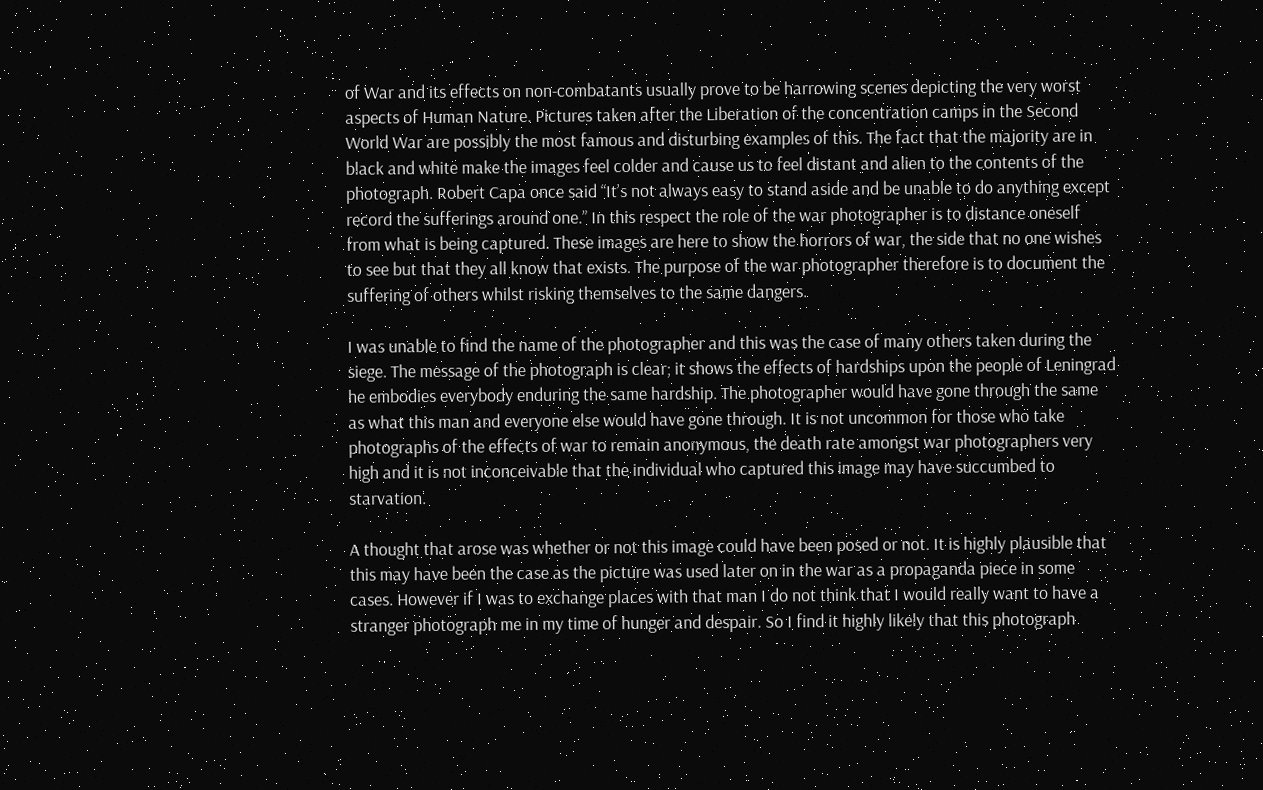of War and its effects on non-combatants usually prove to be harrowing scenes depicting the very worst aspects of Human Nature. Pictures taken after the Liberation of the concentration camps in the Second World War are possibly the most famous and disturbing examples of this. The fact that the majority are in black and white make the images feel colder and cause us to feel distant and alien to the contents of the photograph. Robert Capa once said “It’s not always easy to stand aside and be unable to do anything except record the sufferings around one.” In this respect the role of the war photographer is to distance oneself from what is being captured. These images are here to show the horrors of war, the side that no one wishes to see but that they all know that exists. The purpose of the war photographer therefore is to document the suffering of others whilst risking themselves to the same dangers.

I was unable to find the name of the photographer and this was the case of many others taken during the siege. The message of the photograph is clear; it shows the effects of hardships upon the people of Leningrad he embodies everybody enduring the same hardship. The photographer would have gone through the same as what this man and everyone else would have gone through. It is not uncommon for those who take photographs of the effects of war to remain anonymous, the death rate amongst war photographers very high and it is not inconceivable that the individual who captured this image may have succumbed to starvation.

A thought that arose was whether or not this image could have been posed or not. It is highly plausible that this may have been the case as the picture was used later on in the war as a propaganda piece in some cases. However if I was to exchange places with that man I do not think that I would really want to have a stranger photograph me in my time of hunger and despair. So I find it highly likely that this photograph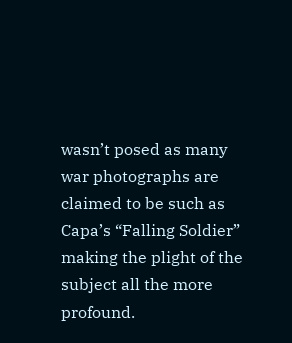wasn’t posed as many war photographs are claimed to be such as Capa’s “Falling Soldier” making the plight of the subject all the more profound.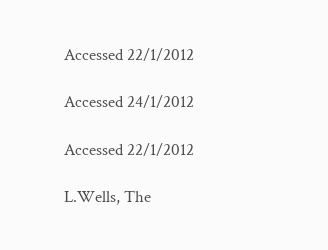Accessed 22/1/2012

Accessed 24/1/2012

Accessed 22/1/2012

L.Wells, The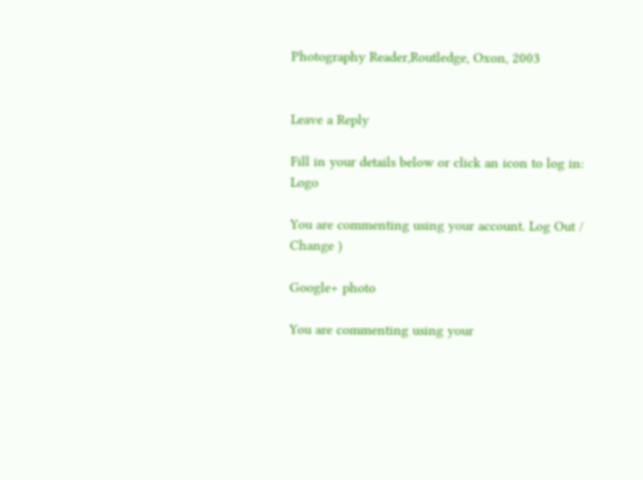Photography Reader,Routledge, Oxon, 2003


Leave a Reply

Fill in your details below or click an icon to log in: Logo

You are commenting using your account. Log Out /  Change )

Google+ photo

You are commenting using your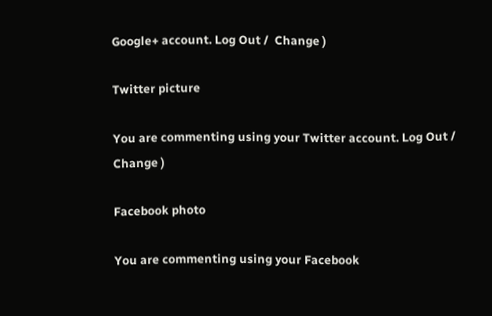Google+ account. Log Out /  Change )

Twitter picture

You are commenting using your Twitter account. Log Out /  Change )

Facebook photo

You are commenting using your Facebook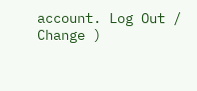account. Log Out /  Change )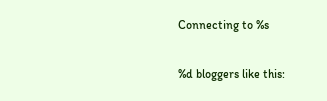Connecting to %s

%d bloggers like this: